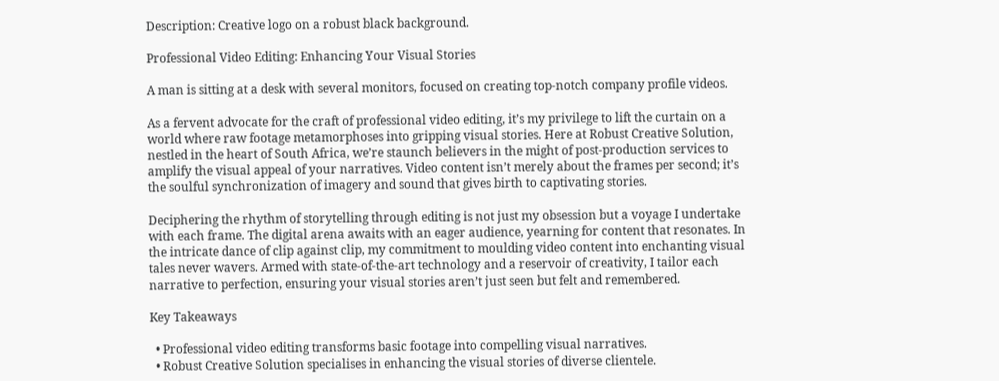Description: Creative logo on a robust black background.

Professional Video Editing: Enhancing Your Visual Stories

A man is sitting at a desk with several monitors, focused on creating top-notch company profile videos.

As a fervent advocate for the craft of professional video editing, it’s my privilege to lift the curtain on a world where raw footage metamorphoses into gripping visual stories. Here at Robust Creative Solution, nestled in the heart of South Africa, we’re staunch believers in the might of post-production services to amplify the visual appeal of your narratives. Video content isn’t merely about the frames per second; it’s the soulful synchronization of imagery and sound that gives birth to captivating stories.

Deciphering the rhythm of storytelling through editing is not just my obsession but a voyage I undertake with each frame. The digital arena awaits with an eager audience, yearning for content that resonates. In the intricate dance of clip against clip, my commitment to moulding video content into enchanting visual tales never wavers. Armed with state-of-the-art technology and a reservoir of creativity, I tailor each narrative to perfection, ensuring your visual stories aren’t just seen but felt and remembered.

Key Takeaways

  • Professional video editing transforms basic footage into compelling visual narratives.
  • Robust Creative Solution specialises in enhancing the visual stories of diverse clientele.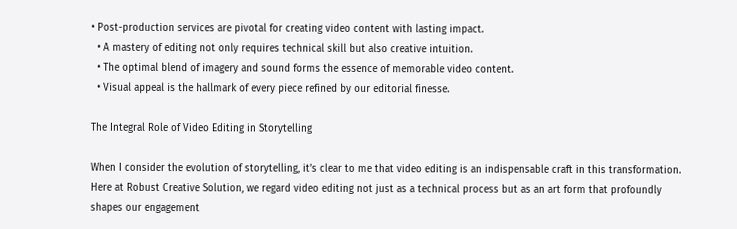• Post-production services are pivotal for creating video content with lasting impact.
  • A mastery of editing not only requires technical skill but also creative intuition.
  • The optimal blend of imagery and sound forms the essence of memorable video content.
  • Visual appeal is the hallmark of every piece refined by our editorial finesse.

The Integral Role of Video Editing in Storytelling

When I consider the evolution of storytelling, it’s clear to me that video editing is an indispensable craft in this transformation. Here at Robust Creative Solution, we regard video editing not just as a technical process but as an art form that profoundly shapes our engagement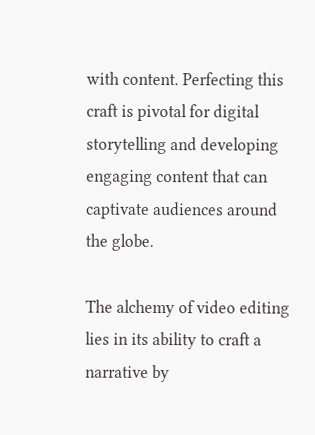with content. Perfecting this craft is pivotal for digital storytelling and developing engaging content that can captivate audiences around the globe.

The alchemy of video editing lies in its ability to craft a narrative by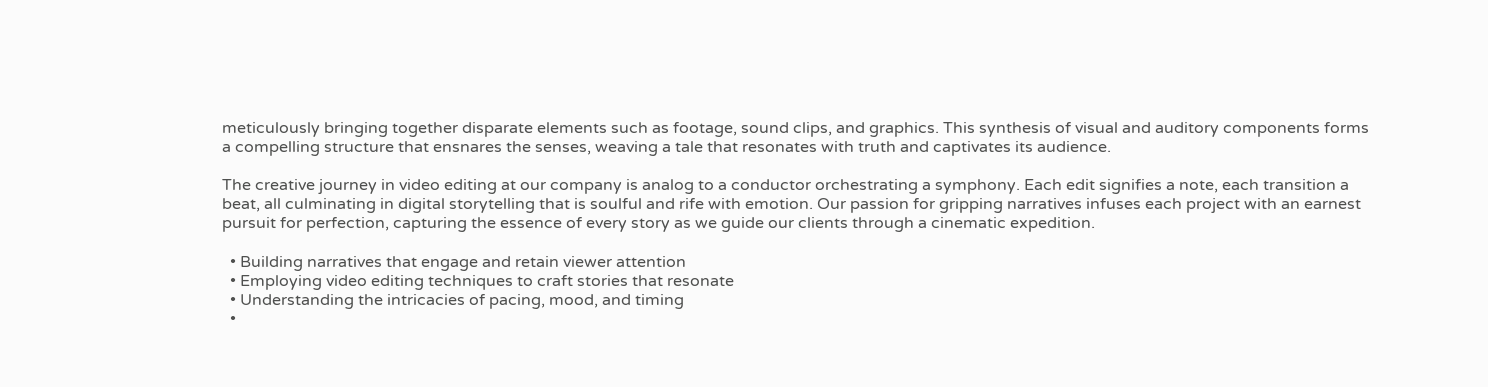meticulously bringing together disparate elements such as footage, sound clips, and graphics. This synthesis of visual and auditory components forms a compelling structure that ensnares the senses, weaving a tale that resonates with truth and captivates its audience.

The creative journey in video editing at our company is analog to a conductor orchestrating a symphony. Each edit signifies a note, each transition a beat, all culminating in digital storytelling that is soulful and rife with emotion. Our passion for gripping narratives infuses each project with an earnest pursuit for perfection, capturing the essence of every story as we guide our clients through a cinematic expedition.

  • Building narratives that engage and retain viewer attention
  • Employing video editing techniques to craft stories that resonate
  • Understanding the intricacies of pacing, mood, and timing
  •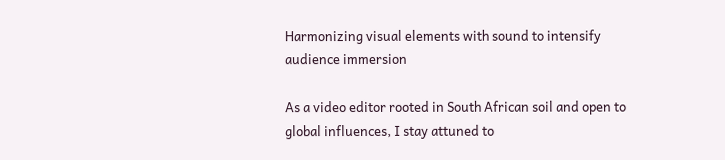Harmonizing visual elements with sound to intensify audience immersion

As a video editor rooted in South African soil and open to global influences, I stay attuned to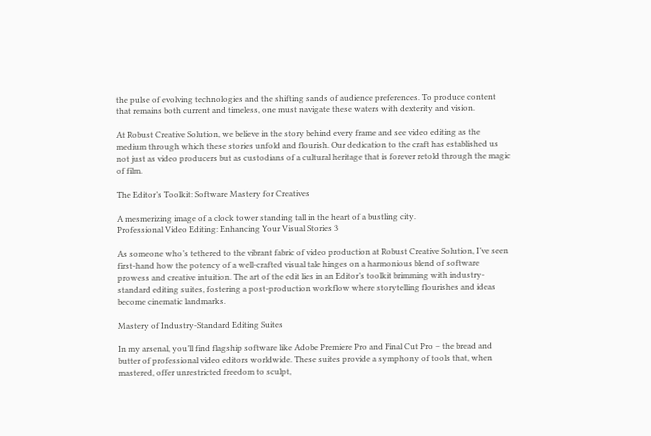the pulse of evolving technologies and the shifting sands of audience preferences. To produce content that remains both current and timeless, one must navigate these waters with dexterity and vision.

At Robust Creative Solution, we believe in the story behind every frame and see video editing as the medium through which these stories unfold and flourish. Our dedication to the craft has established us not just as video producers but as custodians of a cultural heritage that is forever retold through the magic of film.

The Editor’s Toolkit: Software Mastery for Creatives

A mesmerizing image of a clock tower standing tall in the heart of a bustling city.
Professional Video Editing: Enhancing Your Visual Stories 3

As someone who’s tethered to the vibrant fabric of video production at Robust Creative Solution, I’ve seen first-hand how the potency of a well-crafted visual tale hinges on a harmonious blend of software prowess and creative intuition. The art of the edit lies in an Editor’s toolkit brimming with industry-standard editing suites, fostering a post-production workflow where storytelling flourishes and ideas become cinematic landmarks.

Mastery of Industry-Standard Editing Suites

In my arsenal, you’ll find flagship software like Adobe Premiere Pro and Final Cut Pro – the bread and butter of professional video editors worldwide. These suites provide a symphony of tools that, when mastered, offer unrestricted freedom to sculpt,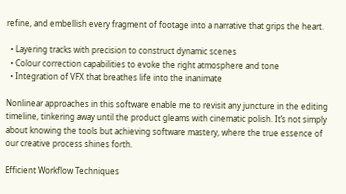refine, and embellish every fragment of footage into a narrative that grips the heart.

  • Layering tracks with precision to construct dynamic scenes
  • Colour correction capabilities to evoke the right atmosphere and tone
  • Integration of VFX that breathes life into the inanimate

Nonlinear approaches in this software enable me to revisit any juncture in the editing timeline, tinkering away until the product gleams with cinematic polish. It’s not simply about knowing the tools but achieving software mastery, where the true essence of our creative process shines forth.

Efficient Workflow Techniques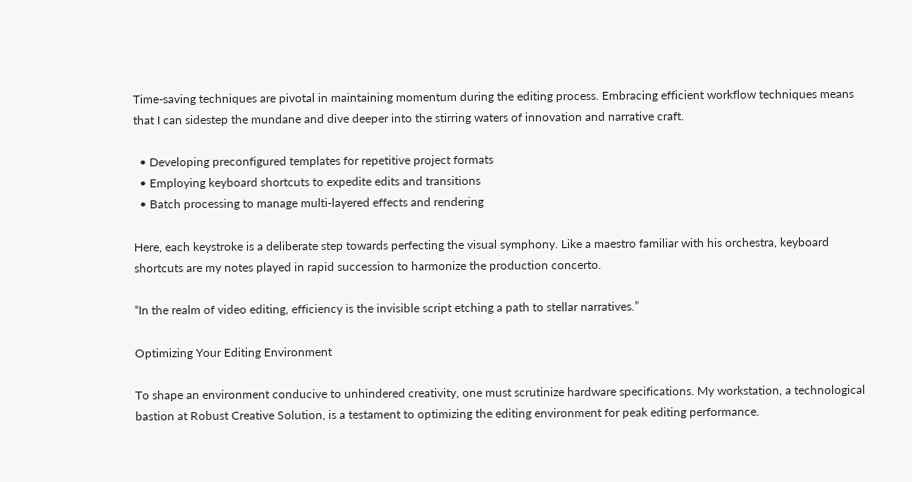Time-saving techniques are pivotal in maintaining momentum during the editing process. Embracing efficient workflow techniques means that I can sidestep the mundane and dive deeper into the stirring waters of innovation and narrative craft.

  • Developing preconfigured templates for repetitive project formats
  • Employing keyboard shortcuts to expedite edits and transitions
  • Batch processing to manage multi-layered effects and rendering

Here, each keystroke is a deliberate step towards perfecting the visual symphony. Like a maestro familiar with his orchestra, keyboard shortcuts are my notes played in rapid succession to harmonize the production concerto.

“In the realm of video editing, efficiency is the invisible script etching a path to stellar narratives.”

Optimizing Your Editing Environment

To shape an environment conducive to unhindered creativity, one must scrutinize hardware specifications. My workstation, a technological bastion at Robust Creative Solution, is a testament to optimizing the editing environment for peak editing performance.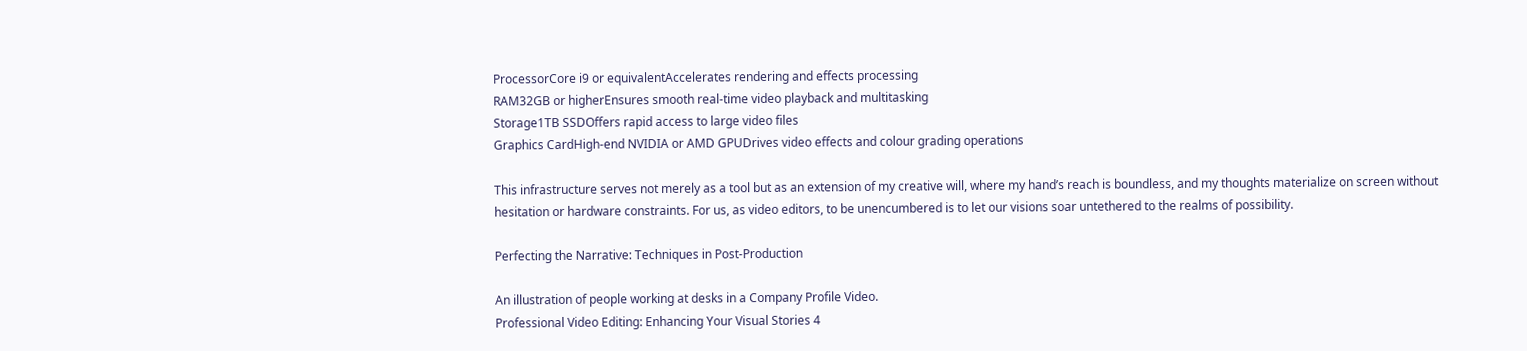ProcessorCore i9 or equivalentAccelerates rendering and effects processing
RAM32GB or higherEnsures smooth real-time video playback and multitasking
Storage1TB SSDOffers rapid access to large video files
Graphics CardHigh-end NVIDIA or AMD GPUDrives video effects and colour grading operations

This infrastructure serves not merely as a tool but as an extension of my creative will, where my hand’s reach is boundless, and my thoughts materialize on screen without hesitation or hardware constraints. For us, as video editors, to be unencumbered is to let our visions soar untethered to the realms of possibility.

Perfecting the Narrative: Techniques in Post-Production

An illustration of people working at desks in a Company Profile Video.
Professional Video Editing: Enhancing Your Visual Stories 4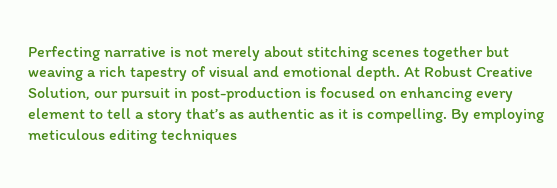Perfecting narrative is not merely about stitching scenes together but weaving a rich tapestry of visual and emotional depth. At Robust Creative Solution, our pursuit in post-production is focused on enhancing every element to tell a story that’s as authentic as it is compelling. By employing meticulous editing techniques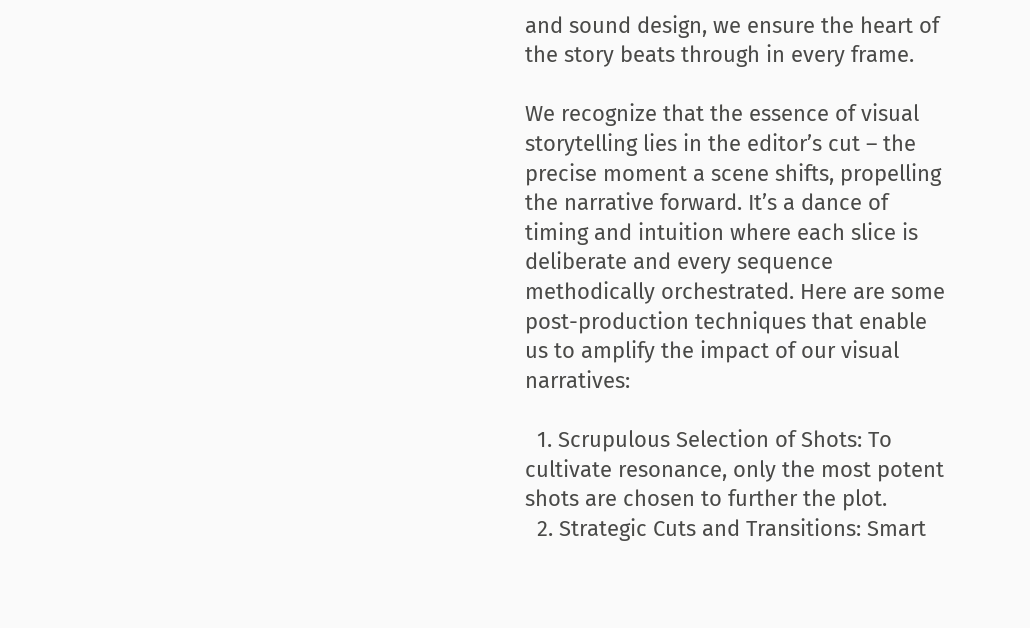and sound design, we ensure the heart of the story beats through in every frame.

We recognize that the essence of visual storytelling lies in the editor’s cut – the precise moment a scene shifts, propelling the narrative forward. It’s a dance of timing and intuition where each slice is deliberate and every sequence methodically orchestrated. Here are some post-production techniques that enable us to amplify the impact of our visual narratives:

  1. Scrupulous Selection of Shots: To cultivate resonance, only the most potent shots are chosen to further the plot.
  2. Strategic Cuts and Transitions: Smart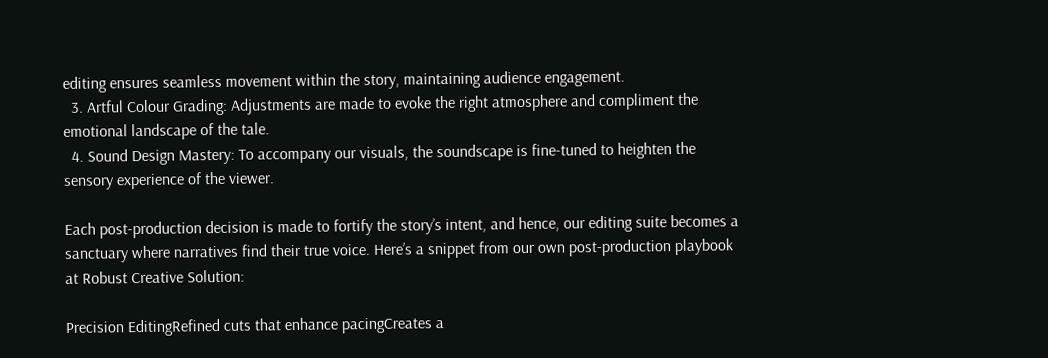editing ensures seamless movement within the story, maintaining audience engagement.
  3. Artful Colour Grading: Adjustments are made to evoke the right atmosphere and compliment the emotional landscape of the tale.
  4. Sound Design Mastery: To accompany our visuals, the soundscape is fine-tuned to heighten the sensory experience of the viewer.

Each post-production decision is made to fortify the story’s intent, and hence, our editing suite becomes a sanctuary where narratives find their true voice. Here’s a snippet from our own post-production playbook at Robust Creative Solution:

Precision EditingRefined cuts that enhance pacingCreates a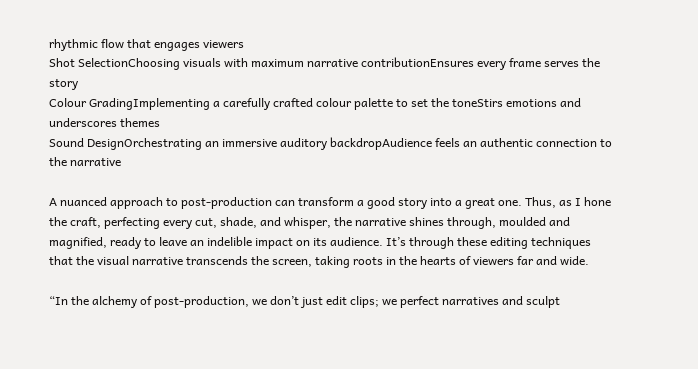rhythmic flow that engages viewers
Shot SelectionChoosing visuals with maximum narrative contributionEnsures every frame serves the story
Colour GradingImplementing a carefully crafted colour palette to set the toneStirs emotions and underscores themes
Sound DesignOrchestrating an immersive auditory backdropAudience feels an authentic connection to the narrative

A nuanced approach to post-production can transform a good story into a great one. Thus, as I hone the craft, perfecting every cut, shade, and whisper, the narrative shines through, moulded and magnified, ready to leave an indelible impact on its audience. It’s through these editing techniques that the visual narrative transcends the screen, taking roots in the hearts of viewers far and wide.

“In the alchemy of post-production, we don’t just edit clips; we perfect narratives and sculpt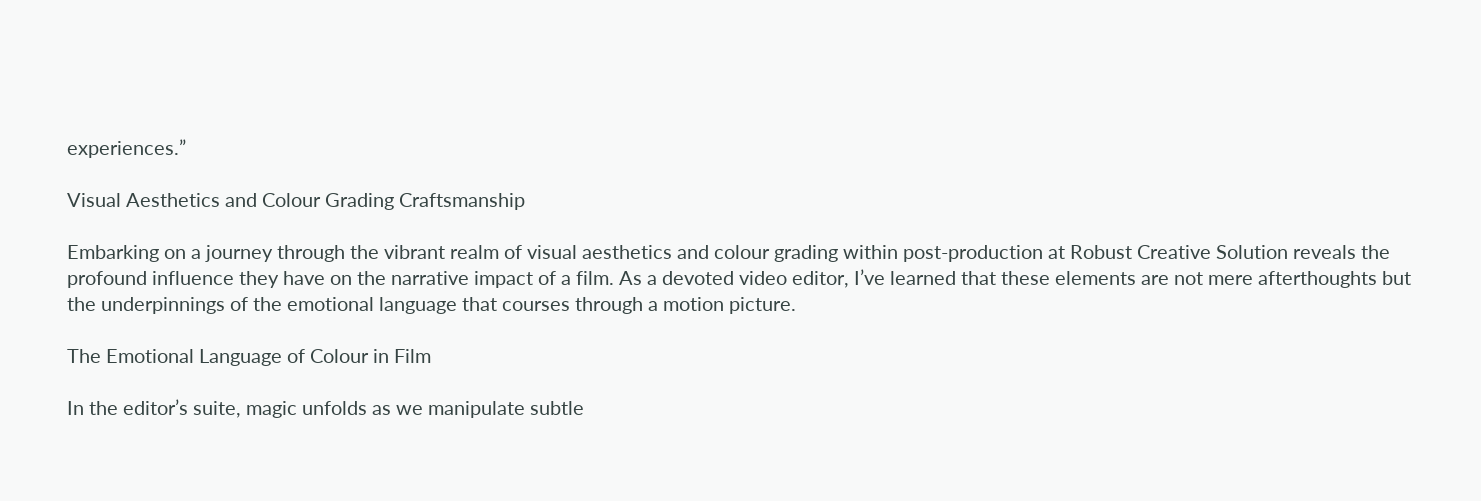experiences.”

Visual Aesthetics and Colour Grading Craftsmanship

Embarking on a journey through the vibrant realm of visual aesthetics and colour grading within post-production at Robust Creative Solution reveals the profound influence they have on the narrative impact of a film. As a devoted video editor, I’ve learned that these elements are not mere afterthoughts but the underpinnings of the emotional language that courses through a motion picture.

The Emotional Language of Colour in Film

In the editor’s suite, magic unfolds as we manipulate subtle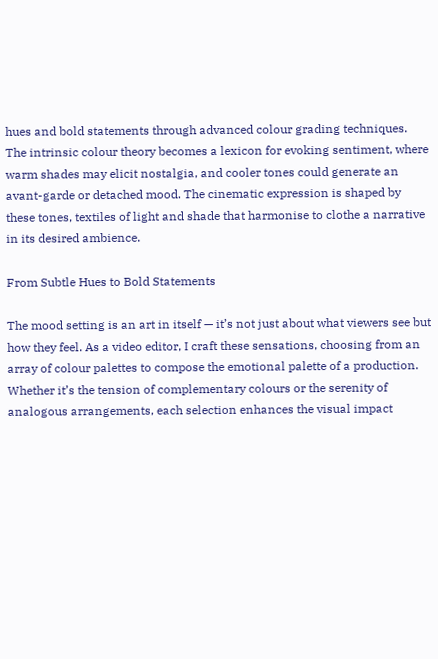hues and bold statements through advanced colour grading techniques. The intrinsic colour theory becomes a lexicon for evoking sentiment, where warm shades may elicit nostalgia, and cooler tones could generate an avant-garde or detached mood. The cinematic expression is shaped by these tones, textiles of light and shade that harmonise to clothe a narrative in its desired ambience.

From Subtle Hues to Bold Statements

The mood setting is an art in itself — it’s not just about what viewers see but how they feel. As a video editor, I craft these sensations, choosing from an array of colour palettes to compose the emotional palette of a production. Whether it’s the tension of complementary colours or the serenity of analogous arrangements, each selection enhances the visual impact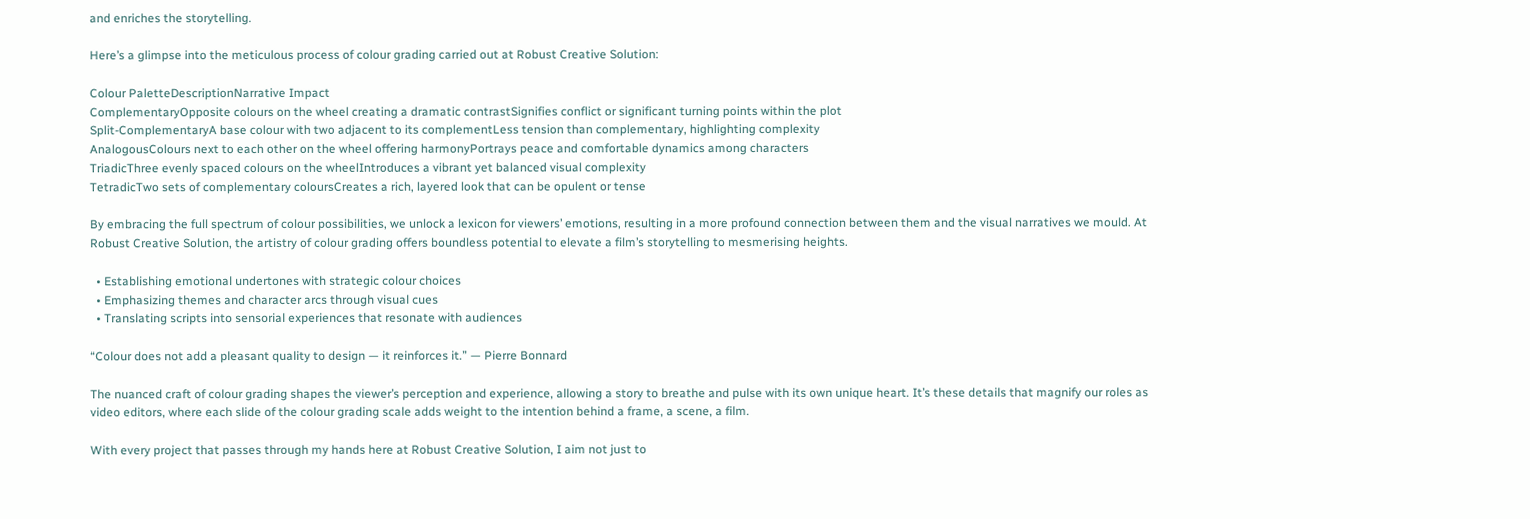and enriches the storytelling.

Here’s a glimpse into the meticulous process of colour grading carried out at Robust Creative Solution:

Colour PaletteDescriptionNarrative Impact
ComplementaryOpposite colours on the wheel creating a dramatic contrastSignifies conflict or significant turning points within the plot
Split-ComplementaryA base colour with two adjacent to its complementLess tension than complementary, highlighting complexity
AnalogousColours next to each other on the wheel offering harmonyPortrays peace and comfortable dynamics among characters
TriadicThree evenly spaced colours on the wheelIntroduces a vibrant yet balanced visual complexity
TetradicTwo sets of complementary coloursCreates a rich, layered look that can be opulent or tense

By embracing the full spectrum of colour possibilities, we unlock a lexicon for viewers’ emotions, resulting in a more profound connection between them and the visual narratives we mould. At Robust Creative Solution, the artistry of colour grading offers boundless potential to elevate a film’s storytelling to mesmerising heights.

  • Establishing emotional undertones with strategic colour choices
  • Emphasizing themes and character arcs through visual cues
  • Translating scripts into sensorial experiences that resonate with audiences

“Colour does not add a pleasant quality to design — it reinforces it.” — Pierre Bonnard

The nuanced craft of colour grading shapes the viewer’s perception and experience, allowing a story to breathe and pulse with its own unique heart. It’s these details that magnify our roles as video editors, where each slide of the colour grading scale adds weight to the intention behind a frame, a scene, a film.

With every project that passes through my hands here at Robust Creative Solution, I aim not just to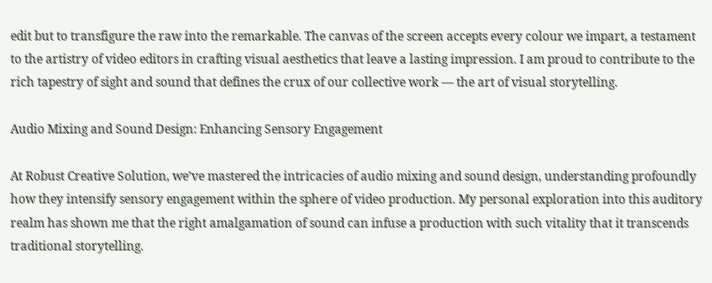edit but to transfigure the raw into the remarkable. The canvas of the screen accepts every colour we impart, a testament to the artistry of video editors in crafting visual aesthetics that leave a lasting impression. I am proud to contribute to the rich tapestry of sight and sound that defines the crux of our collective work — the art of visual storytelling.

Audio Mixing and Sound Design: Enhancing Sensory Engagement

At Robust Creative Solution, we’ve mastered the intricacies of audio mixing and sound design, understanding profoundly how they intensify sensory engagement within the sphere of video production. My personal exploration into this auditory realm has shown me that the right amalgamation of sound can infuse a production with such vitality that it transcends traditional storytelling.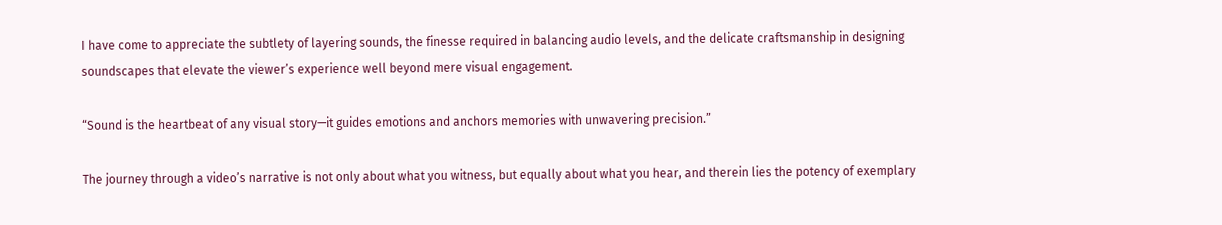I have come to appreciate the subtlety of layering sounds, the finesse required in balancing audio levels, and the delicate craftsmanship in designing soundscapes that elevate the viewer’s experience well beyond mere visual engagement.

“Sound is the heartbeat of any visual story—it guides emotions and anchors memories with unwavering precision.”

The journey through a video’s narrative is not only about what you witness, but equally about what you hear, and therein lies the potency of exemplary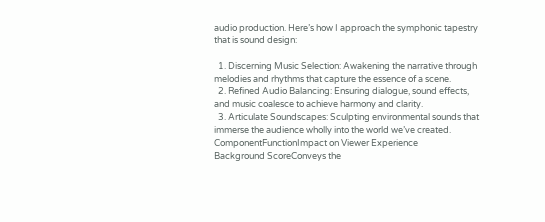audio production. Here’s how I approach the symphonic tapestry that is sound design:

  1. Discerning Music Selection: Awakening the narrative through melodies and rhythms that capture the essence of a scene.
  2. Refined Audio Balancing: Ensuring dialogue, sound effects, and music coalesce to achieve harmony and clarity.
  3. Articulate Soundscapes: Sculpting environmental sounds that immerse the audience wholly into the world we’ve created.
ComponentFunctionImpact on Viewer Experience
Background ScoreConveys the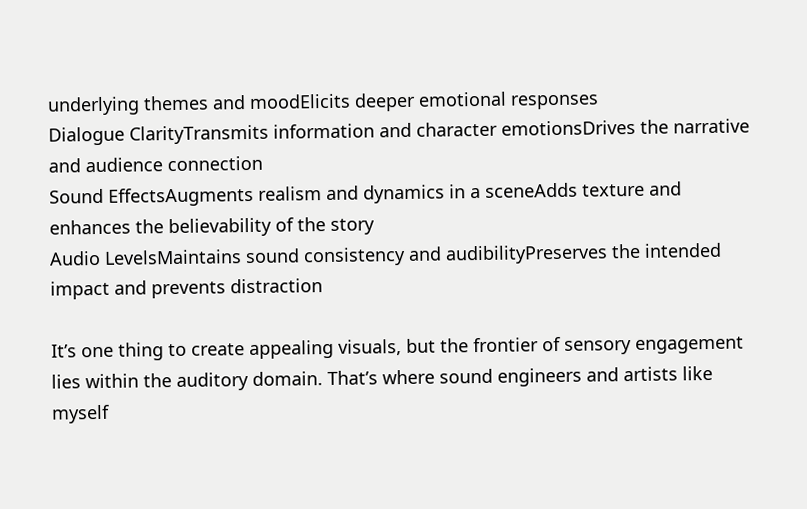underlying themes and moodElicits deeper emotional responses
Dialogue ClarityTransmits information and character emotionsDrives the narrative and audience connection
Sound EffectsAugments realism and dynamics in a sceneAdds texture and enhances the believability of the story
Audio LevelsMaintains sound consistency and audibilityPreserves the intended impact and prevents distraction

It’s one thing to create appealing visuals, but the frontier of sensory engagement lies within the auditory domain. That’s where sound engineers and artists like myself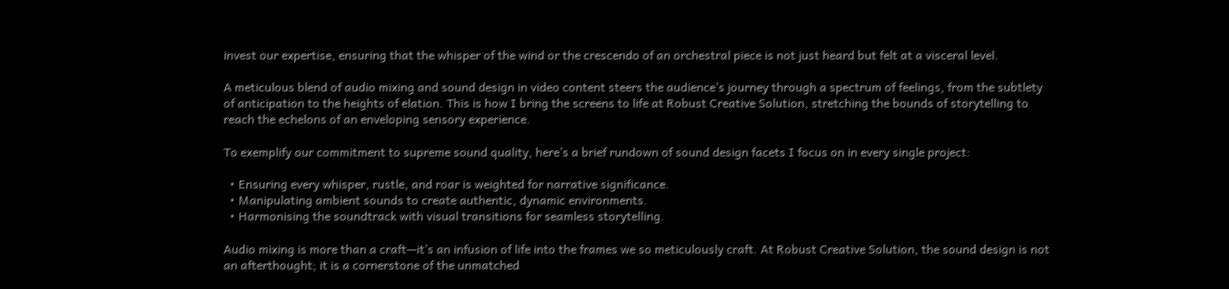invest our expertise, ensuring that the whisper of the wind or the crescendo of an orchestral piece is not just heard but felt at a visceral level.

A meticulous blend of audio mixing and sound design in video content steers the audience’s journey through a spectrum of feelings, from the subtlety of anticipation to the heights of elation. This is how I bring the screens to life at Robust Creative Solution, stretching the bounds of storytelling to reach the echelons of an enveloping sensory experience.

To exemplify our commitment to supreme sound quality, here’s a brief rundown of sound design facets I focus on in every single project:

  • Ensuring every whisper, rustle, and roar is weighted for narrative significance.
  • Manipulating ambient sounds to create authentic, dynamic environments.
  • Harmonising the soundtrack with visual transitions for seamless storytelling.

Audio mixing is more than a craft—it’s an infusion of life into the frames we so meticulously craft. At Robust Creative Solution, the sound design is not an afterthought; it is a cornerstone of the unmatched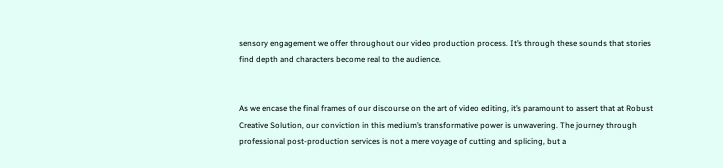sensory engagement we offer throughout our video production process. It’s through these sounds that stories find depth and characters become real to the audience.


As we encase the final frames of our discourse on the art of video editing, it’s paramount to assert that at Robust Creative Solution, our conviction in this medium’s transformative power is unwavering. The journey through professional post-production services is not a mere voyage of cutting and splicing, but a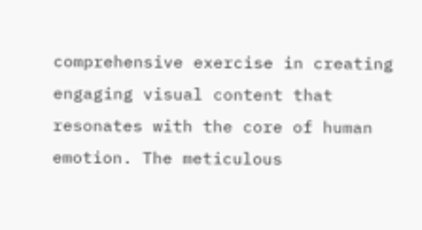comprehensive exercise in creating engaging visual content that resonates with the core of human emotion. The meticulous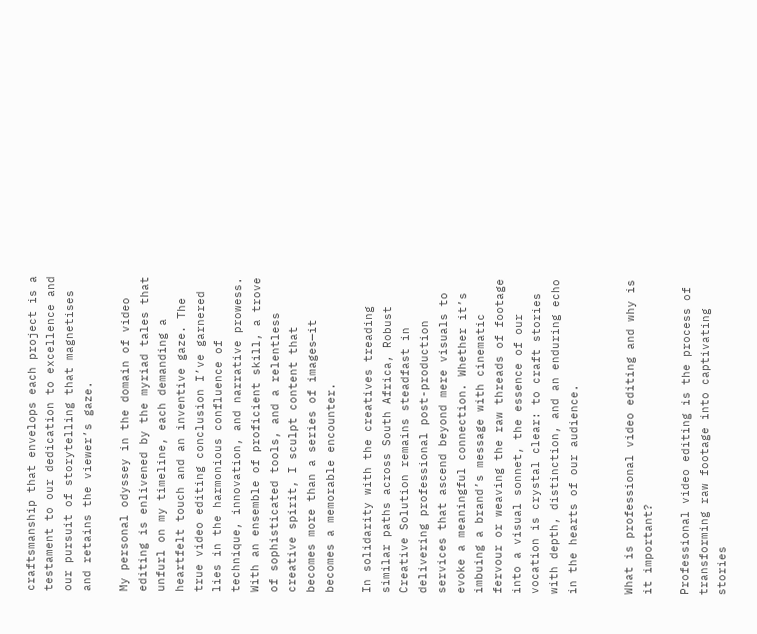craftsmanship that envelops each project is a testament to our dedication to excellence and our pursuit of storytelling that magnetises and retains the viewer’s gaze.

My personal odyssey in the domain of video editing is enlivened by the myriad tales that unfurl on my timeline, each demanding a heartfelt touch and an inventive gaze. The true video editing conclusion I’ve garnered lies in the harmonious confluence of technique, innovation, and narrative prowess. With an ensemble of proficient skill, a trove of sophisticated tools, and a relentless creative spirit, I sculpt content that becomes more than a series of images—it becomes a memorable encounter.

In solidarity with the creatives treading similar paths across South Africa, Robust Creative Solution remains steadfast in delivering professional post-production services that ascend beyond mere visuals to evoke a meaningful connection. Whether it’s imbuing a brand’s message with cinematic fervour or weaving the raw threads of footage into a visual sonnet, the essence of our vocation is crystal clear: to craft stories with depth, distinction, and an enduring echo in the hearts of our audience.


What is professional video editing and why is it important?

Professional video editing is the process of transforming raw footage into captivating stories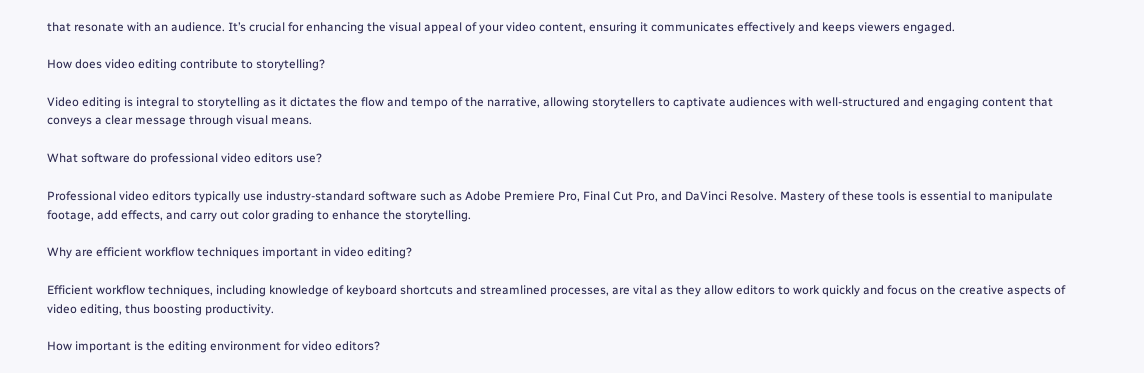that resonate with an audience. It’s crucial for enhancing the visual appeal of your video content, ensuring it communicates effectively and keeps viewers engaged.

How does video editing contribute to storytelling?

Video editing is integral to storytelling as it dictates the flow and tempo of the narrative, allowing storytellers to captivate audiences with well-structured and engaging content that conveys a clear message through visual means.

What software do professional video editors use?

Professional video editors typically use industry-standard software such as Adobe Premiere Pro, Final Cut Pro, and DaVinci Resolve. Mastery of these tools is essential to manipulate footage, add effects, and carry out color grading to enhance the storytelling.

Why are efficient workflow techniques important in video editing?

Efficient workflow techniques, including knowledge of keyboard shortcuts and streamlined processes, are vital as they allow editors to work quickly and focus on the creative aspects of video editing, thus boosting productivity.

How important is the editing environment for video editors?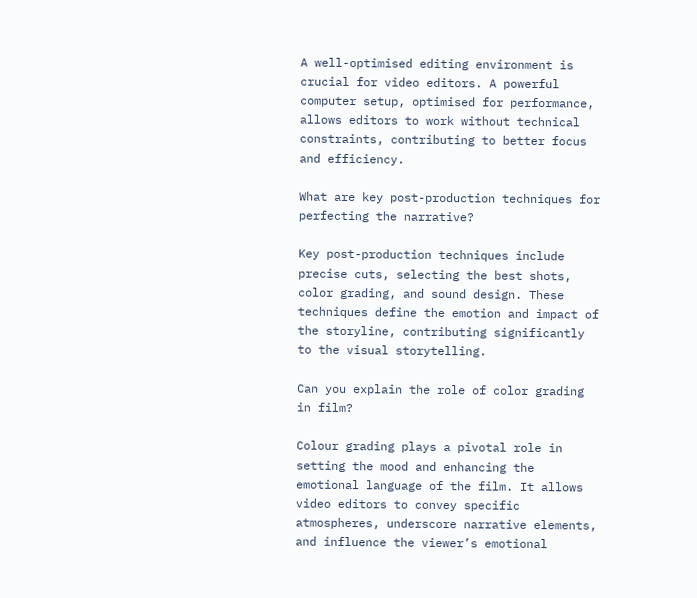A well-optimised editing environment is crucial for video editors. A powerful computer setup, optimised for performance, allows editors to work without technical constraints, contributing to better focus and efficiency.

What are key post-production techniques for perfecting the narrative?

Key post-production techniques include precise cuts, selecting the best shots, color grading, and sound design. These techniques define the emotion and impact of the storyline, contributing significantly to the visual storytelling.

Can you explain the role of color grading in film?

Colour grading plays a pivotal role in setting the mood and enhancing the emotional language of the film. It allows video editors to convey specific atmospheres, underscore narrative elements, and influence the viewer’s emotional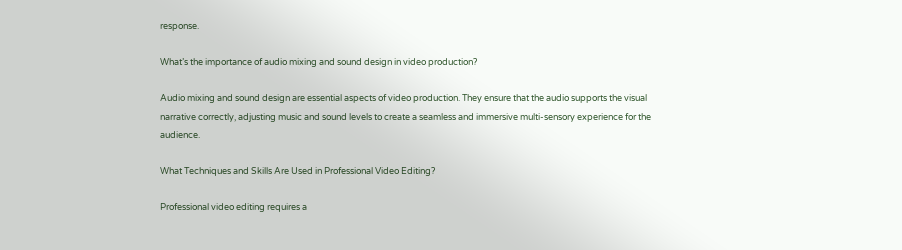response.

What’s the importance of audio mixing and sound design in video production?

Audio mixing and sound design are essential aspects of video production. They ensure that the audio supports the visual narrative correctly, adjusting music and sound levels to create a seamless and immersive multi-sensory experience for the audience.

What Techniques and Skills Are Used in Professional Video Editing?

Professional video editing requires a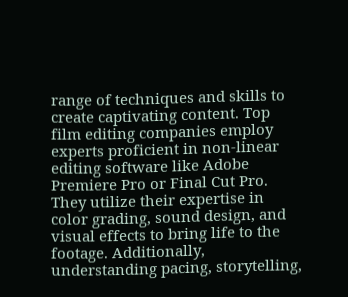range of techniques and skills to create captivating content. Top film editing companies employ experts proficient in non-linear editing software like Adobe Premiere Pro or Final Cut Pro. They utilize their expertise in color grading, sound design, and visual effects to bring life to the footage. Additionally, understanding pacing, storytelling,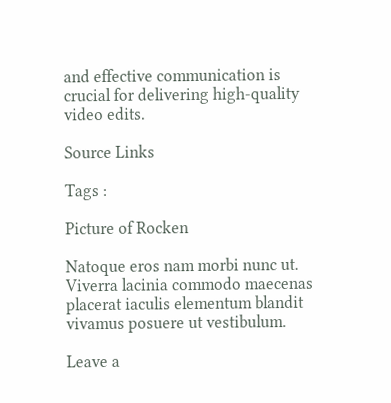and effective communication is crucial for delivering high-quality video edits.

Source Links

Tags :

Picture of Rocken

Natoque eros nam morbi nunc ut. Viverra lacinia commodo maecenas placerat iaculis elementum blandit vivamus posuere ut vestibulum.

Leave a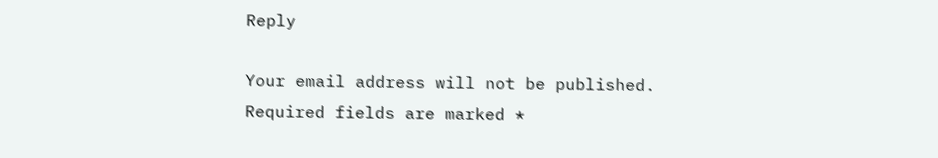Reply

Your email address will not be published. Required fields are marked *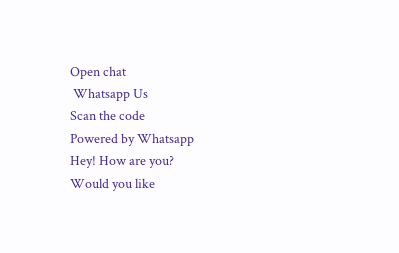Open chat
 Whatsapp Us
Scan the code
Powered by Whatsapp
Hey! How are you?
Would you like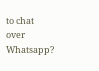to chat over Whatsapp?